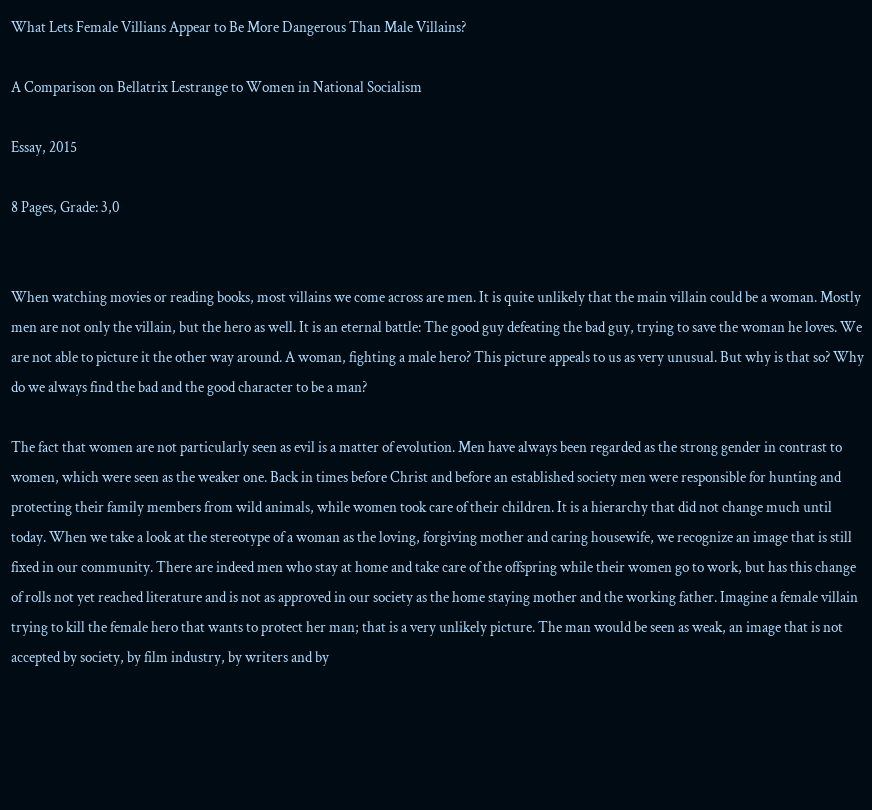What Lets Female Villians Appear to Be More Dangerous Than Male Villains?

A Comparison on Bellatrix Lestrange to Women in National Socialism

Essay, 2015

8 Pages, Grade: 3,0


When watching movies or reading books, most villains we come across are men. It is quite unlikely that the main villain could be a woman. Mostly men are not only the villain, but the hero as well. It is an eternal battle: The good guy defeating the bad guy, trying to save the woman he loves. We are not able to picture it the other way around. A woman, fighting a male hero? This picture appeals to us as very unusual. But why is that so? Why do we always find the bad and the good character to be a man?

The fact that women are not particularly seen as evil is a matter of evolution. Men have always been regarded as the strong gender in contrast to women, which were seen as the weaker one. Back in times before Christ and before an established society men were responsible for hunting and protecting their family members from wild animals, while women took care of their children. It is a hierarchy that did not change much until today. When we take a look at the stereotype of a woman as the loving, forgiving mother and caring housewife, we recognize an image that is still fixed in our community. There are indeed men who stay at home and take care of the offspring while their women go to work, but has this change of rolls not yet reached literature and is not as approved in our society as the home staying mother and the working father. Imagine a female villain trying to kill the female hero that wants to protect her man; that is a very unlikely picture. The man would be seen as weak, an image that is not accepted by society, by film industry, by writers and by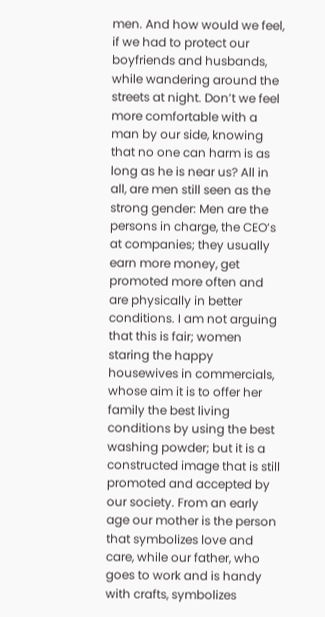men. And how would we feel, if we had to protect our boyfriends and husbands, while wandering around the streets at night. Don’t we feel more comfortable with a man by our side, knowing that no one can harm is as long as he is near us? All in all, are men still seen as the strong gender: Men are the persons in charge, the CEO’s at companies; they usually earn more money, get promoted more often and are physically in better conditions. I am not arguing that this is fair; women staring the happy housewives in commercials, whose aim it is to offer her family the best living conditions by using the best washing powder; but it is a constructed image that is still promoted and accepted by our society. From an early age our mother is the person that symbolizes love and care, while our father, who goes to work and is handy with crafts, symbolizes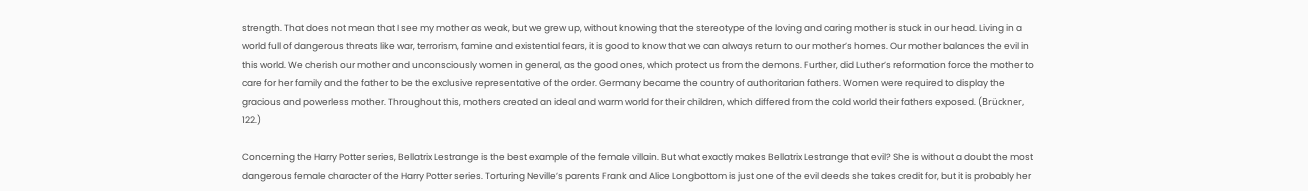strength. That does not mean that I see my mother as weak, but we grew up, without knowing that the stereotype of the loving and caring mother is stuck in our head. Living in a world full of dangerous threats like war, terrorism, famine and existential fears, it is good to know that we can always return to our mother’s homes. Our mother balances the evil in this world. We cherish our mother and unconsciously women in general, as the good ones, which protect us from the demons. Further, did Luther’s reformation force the mother to care for her family and the father to be the exclusive representative of the order. Germany became the country of authoritarian fathers. Women were required to display the gracious and powerless mother. Throughout this, mothers created an ideal and warm world for their children, which differed from the cold world their fathers exposed. (Brückner, 122.)

Concerning the Harry Potter series, Bellatrix Lestrange is the best example of the female villain. But what exactly makes Bellatrix Lestrange that evil? She is without a doubt the most dangerous female character of the Harry Potter series. Torturing Neville’s parents Frank and Alice Longbottom is just one of the evil deeds she takes credit for, but it is probably her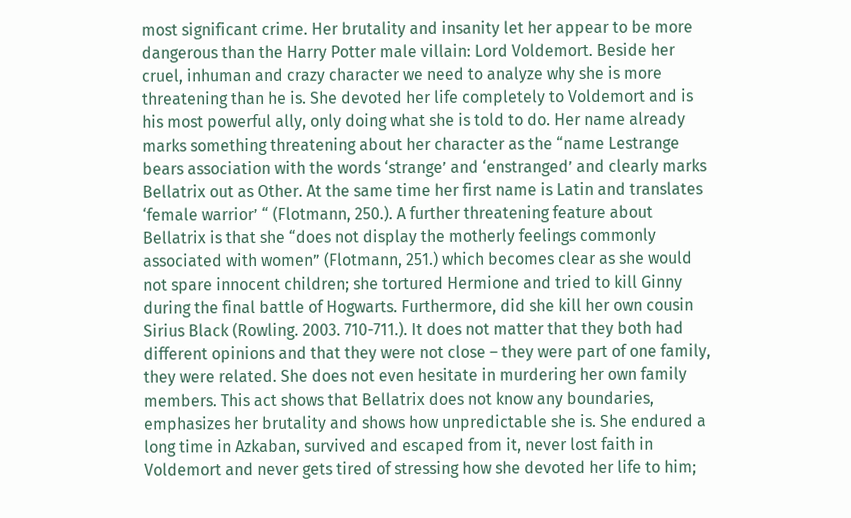most significant crime. Her brutality and insanity let her appear to be more dangerous than the Harry Potter male villain: Lord Voldemort. Beside her cruel, inhuman and crazy character we need to analyze why she is more threatening than he is. She devoted her life completely to Voldemort and is his most powerful ally, only doing what she is told to do. Her name already marks something threatening about her character as the “name Lestrange bears association with the words ‘strange’ and ‘enstranged’ and clearly marks Bellatrix out as Other. At the same time her first name is Latin and translates ‘female warrior’ “ (Flotmann, 250.). A further threatening feature about Bellatrix is that she “does not display the motherly feelings commonly associated with women” (Flotmann, 251.) which becomes clear as she would not spare innocent children; she tortured Hermione and tried to kill Ginny during the final battle of Hogwarts. Furthermore, did she kill her own cousin Sirius Black (Rowling. 2003. 710-711.). It does not matter that they both had different opinions and that they were not close – they were part of one family, they were related. She does not even hesitate in murdering her own family members. This act shows that Bellatrix does not know any boundaries, emphasizes her brutality and shows how unpredictable she is. She endured a long time in Azkaban, survived and escaped from it, never lost faith in Voldemort and never gets tired of stressing how she devoted her life to him;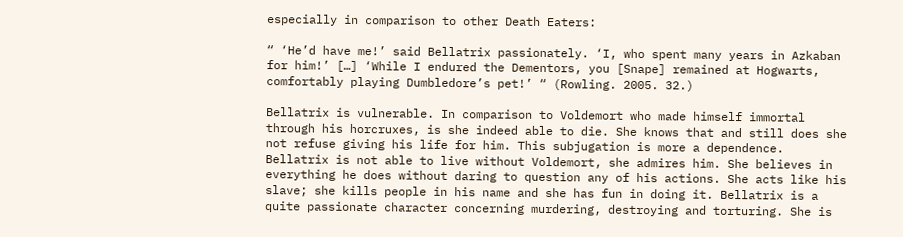especially in comparison to other Death Eaters:

“ ‘He’d have me!’ said Bellatrix passionately. ‘I, who spent many years in Azkaban for him!’ […] ‘While I endured the Dementors, you [Snape] remained at Hogwarts, comfortably playing Dumbledore’s pet!’ “ (Rowling. 2005. 32.)

Bellatrix is vulnerable. In comparison to Voldemort who made himself immortal through his horcruxes, is she indeed able to die. She knows that and still does she not refuse giving his life for him. This subjugation is more a dependence. Bellatrix is not able to live without Voldemort, she admires him. She believes in everything he does without daring to question any of his actions. She acts like his slave; she kills people in his name and she has fun in doing it. Bellatrix is a quite passionate character concerning murdering, destroying and torturing. She is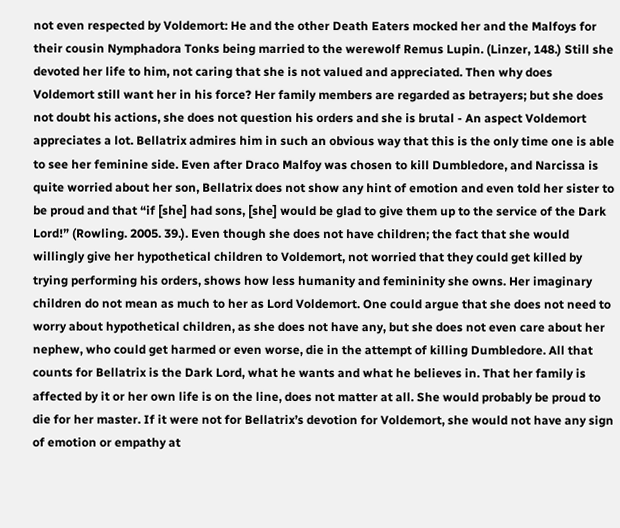not even respected by Voldemort: He and the other Death Eaters mocked her and the Malfoys for their cousin Nymphadora Tonks being married to the werewolf Remus Lupin. (Linzer, 148.) Still she devoted her life to him, not caring that she is not valued and appreciated. Then why does Voldemort still want her in his force? Her family members are regarded as betrayers; but she does not doubt his actions, she does not question his orders and she is brutal - An aspect Voldemort appreciates a lot. Bellatrix admires him in such an obvious way that this is the only time one is able to see her feminine side. Even after Draco Malfoy was chosen to kill Dumbledore, and Narcissa is quite worried about her son, Bellatrix does not show any hint of emotion and even told her sister to be proud and that “if [she] had sons, [she] would be glad to give them up to the service of the Dark Lord!” (Rowling. 2005. 39.). Even though she does not have children; the fact that she would willingly give her hypothetical children to Voldemort, not worried that they could get killed by trying performing his orders, shows how less humanity and femininity she owns. Her imaginary children do not mean as much to her as Lord Voldemort. One could argue that she does not need to worry about hypothetical children, as she does not have any, but she does not even care about her nephew, who could get harmed or even worse, die in the attempt of killing Dumbledore. All that counts for Bellatrix is the Dark Lord, what he wants and what he believes in. That her family is affected by it or her own life is on the line, does not matter at all. She would probably be proud to die for her master. If it were not for Bellatrix’s devotion for Voldemort, she would not have any sign of emotion or empathy at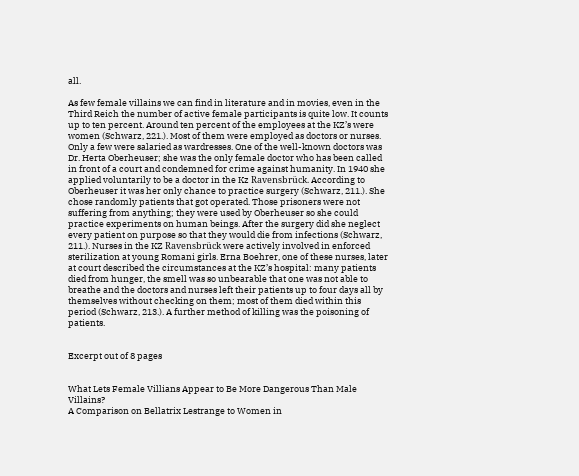all.

As few female villains we can find in literature and in movies, even in the Third Reich the number of active female participants is quite low. It counts up to ten percent. Around ten percent of the employees at the KZ’s were women (Schwarz, 221.). Most of them were employed as doctors or nurses. Only a few were salaried as wardresses. One of the well-known doctors was Dr. Herta Oberheuser; she was the only female doctor who has been called in front of a court and condemned for crime against humanity. In 1940 she applied voluntarily to be a doctor in the Kz Ravensbrück. According to Oberheuser it was her only chance to practice surgery (Schwarz, 211.). She chose randomly patients that got operated. Those prisoners were not suffering from anything; they were used by Oberheuser so she could practice experiments on human beings. After the surgery did she neglect every patient on purpose so that they would die from infections (Schwarz, 211.). Nurses in the KZ Ravensbrück were actively involved in enforced sterilization at young Romani girls. Erna Boehrer, one of these nurses, later at court described the circumstances at the KZ’s hospital: many patients died from hunger, the smell was so unbearable that one was not able to breathe and the doctors and nurses left their patients up to four days all by themselves without checking on them; most of them died within this period (Schwarz, 213.). A further method of killing was the poisoning of patients.


Excerpt out of 8 pages


What Lets Female Villians Appear to Be More Dangerous Than Male Villains?
A Comparison on Bellatrix Lestrange to Women in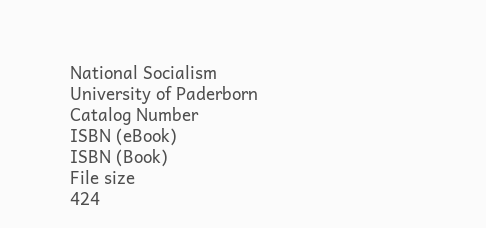National Socialism
University of Paderborn
Catalog Number
ISBN (eBook)
ISBN (Book)
File size
424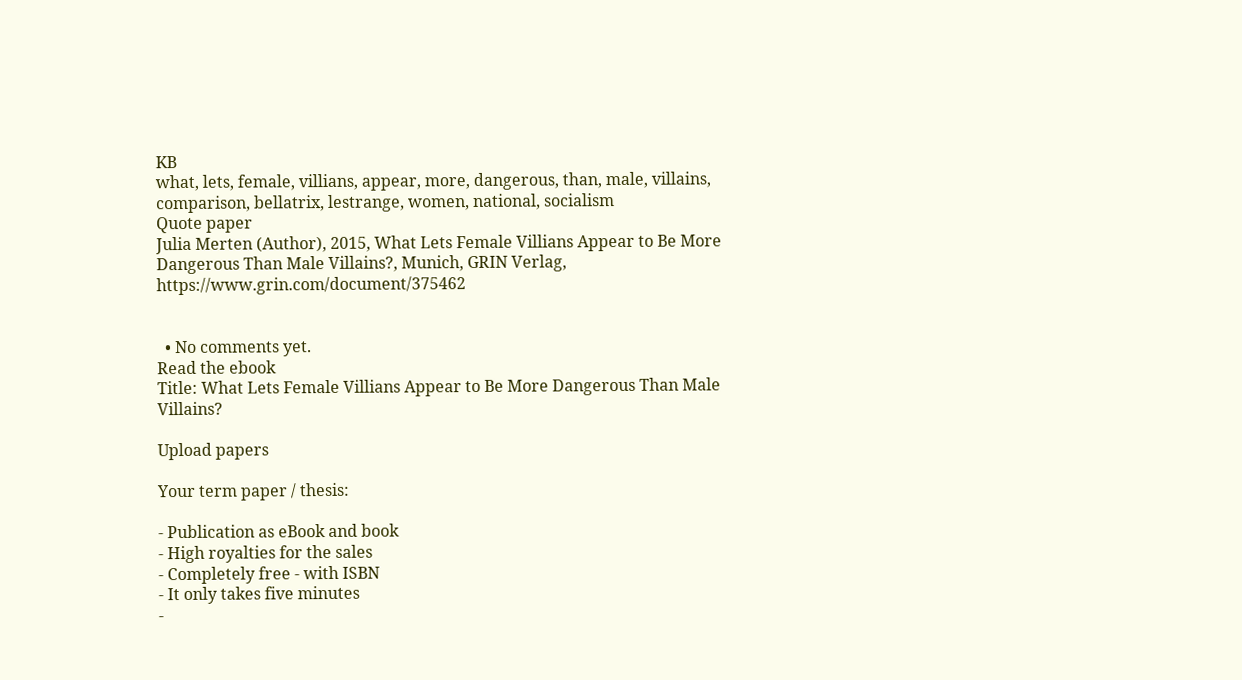KB
what, lets, female, villians, appear, more, dangerous, than, male, villains, comparison, bellatrix, lestrange, women, national, socialism
Quote paper
Julia Merten (Author), 2015, What Lets Female Villians Appear to Be More Dangerous Than Male Villains?, Munich, GRIN Verlag, https://www.grin.com/document/375462


  • No comments yet.
Read the ebook
Title: What Lets Female Villians Appear to Be More Dangerous Than Male Villains?

Upload papers

Your term paper / thesis:

- Publication as eBook and book
- High royalties for the sales
- Completely free - with ISBN
- It only takes five minutes
-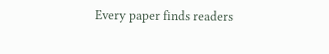Every paper finds readers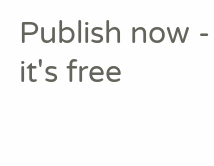Publish now - it's free